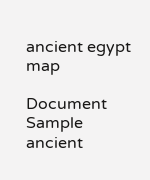ancient egypt map

Document Sample
ancient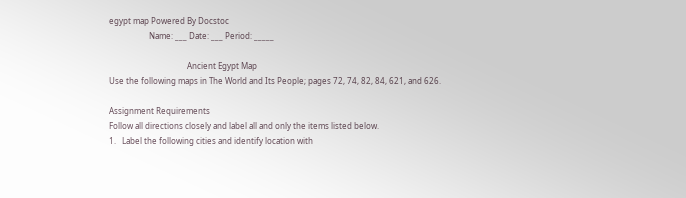egypt map Powered By Docstoc
                    Name: ___ Date: ___ Period: _____

                                       Ancient Egypt Map
Use the following maps in The World and Its People; pages 72, 74, 82, 84, 621, and 626.

Assignment Requirements
Follow all directions closely and label all and only the items listed below.
1.   Label the following cities and identify location with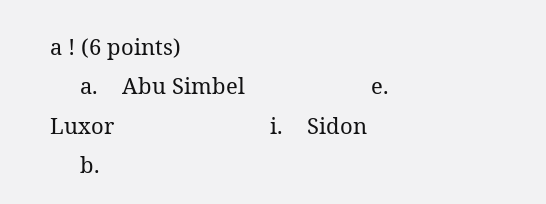a ! (6 points)
     a.    Abu Simbel                     e.    Luxor                          i.    Sidon
     b.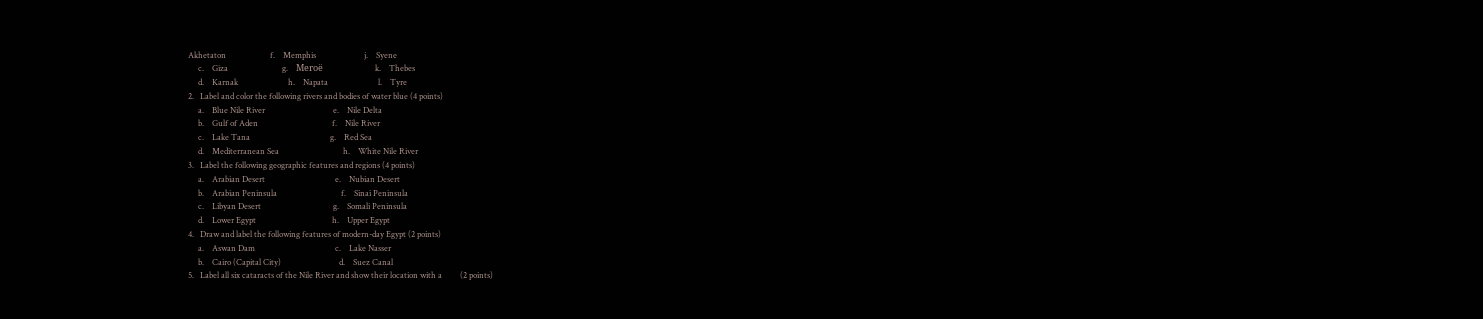Akhetaton                      f.    Memphis                        j.    Syene
     c.    Giza                           g.    Meroë                          k.    Thebes
     d.    Karnak                         h.    Napata                         l.    Tyre
2.   Label and color the following rivers and bodies of water blue (4 points)
     a.    Blue Nile River                                  e.    Nile Delta
     b.    Gulf of Aden                                     f.    Nile River
     c.    Lake Tana                                        g.    Red Sea
     d.    Mediterranean Sea                                h.    White Nile River
3.   Label the following geographic features and regions (4 points)
     a.    Arabian Desert                                   e.    Nubian Desert
     b.    Arabian Peninsula                                f.    Sinai Peninsula
     c.    Libyan Desert                                    g.    Somali Peninsula
     d.    Lower Egypt                                      h.    Upper Egypt
4.   Draw and label the following features of modern-day Egypt (2 points)
     a.    Aswan Dam                                        c.    Lake Nasser
     b.    Cairo (Capital City)                             d.    Suez Canal
5.   Label all six cataracts of the Nile River and show their location with a         (2 points)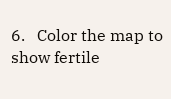6.   Color the map to show fertile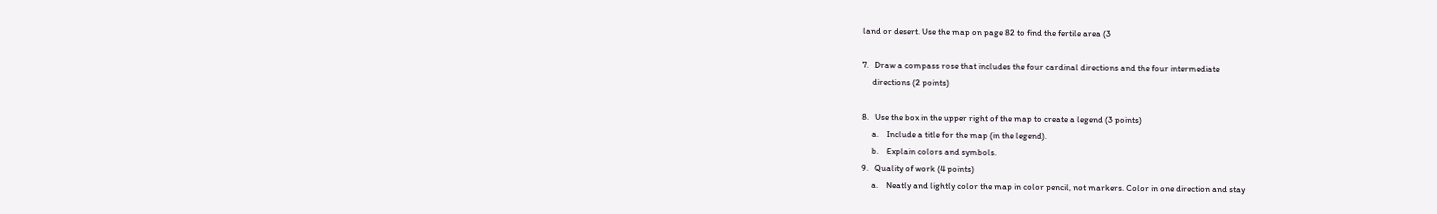land or desert. Use the map on page 82 to find the fertile area (3

7.   Draw a compass rose that includes the four cardinal directions and the four intermediate
     directions (2 points)

8.   Use the box in the upper right of the map to create a legend (3 points)
     a.    Include a title for the map (in the legend).
     b.    Explain colors and symbols.
9.   Quality of work (4 points)
     a.    Neatly and lightly color the map in color pencil, not markers. Color in one direction and stay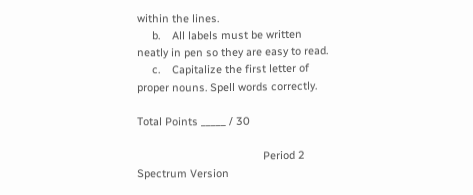within the lines.
     b.    All labels must be written neatly in pen so they are easy to read.
     c.    Capitalize the first letter of proper nouns. Spell words correctly.

Total Points _____ / 30

                                          Period 2 Spectrum Version